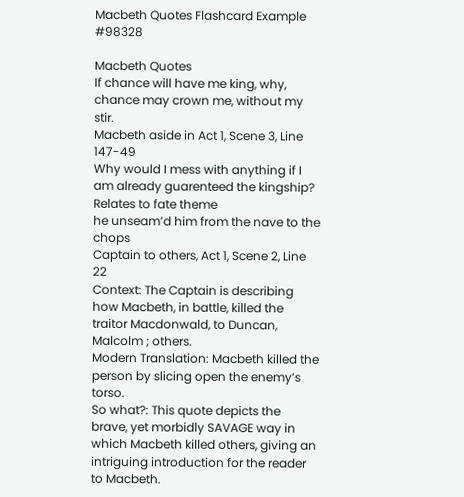Macbeth Quotes Flashcard Example #98328

Macbeth Quotes
If chance will have me king, why, chance may crown me, without my stir.
Macbeth aside in Act 1, Scene 3, Line 147-49
Why would I mess with anything if I am already guarenteed the kingship?
Relates to fate theme
he unseam’d him from the nave to the chops
Captain to others, Act 1, Scene 2, Line 22
Context: The Captain is describing how Macbeth, in battle, killed the traitor Macdonwald, to Duncan, Malcolm ; others.
Modern Translation: Macbeth killed the person by slicing open the enemy’s torso.
So what?: This quote depicts the brave, yet morbidly SAVAGE way in which Macbeth killed others, giving an intriguing introduction for the reader to Macbeth.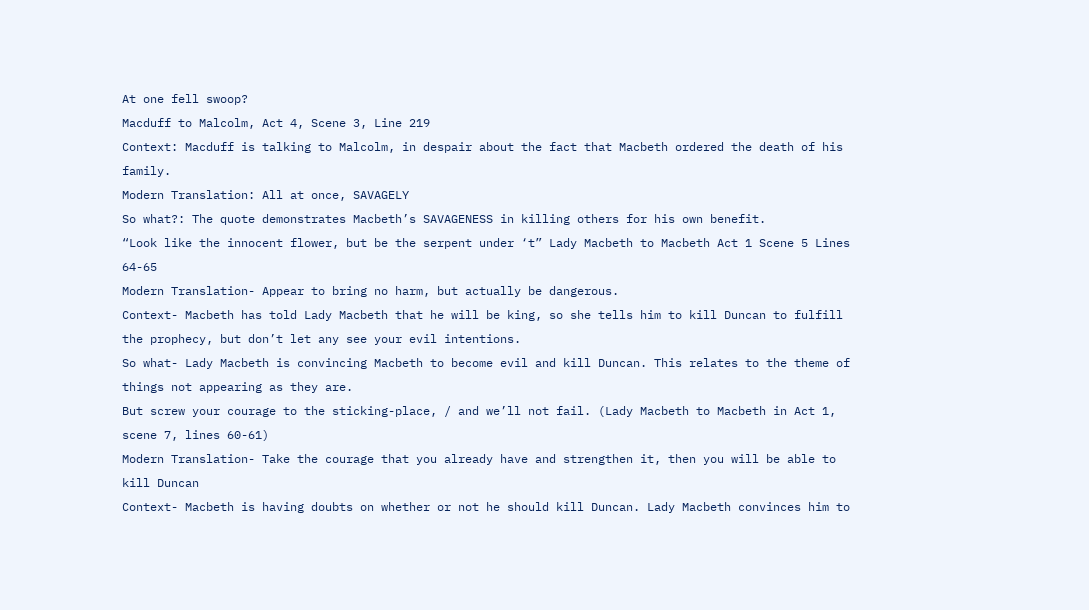At one fell swoop?
Macduff to Malcolm, Act 4, Scene 3, Line 219
Context: Macduff is talking to Malcolm, in despair about the fact that Macbeth ordered the death of his family.
Modern Translation: All at once, SAVAGELY
So what?: The quote demonstrates Macbeth’s SAVAGENESS in killing others for his own benefit.
“Look like the innocent flower, but be the serpent under ‘t” Lady Macbeth to Macbeth Act 1 Scene 5 Lines 64-65
Modern Translation- Appear to bring no harm, but actually be dangerous.
Context- Macbeth has told Lady Macbeth that he will be king, so she tells him to kill Duncan to fulfill the prophecy, but don’t let any see your evil intentions.
So what- Lady Macbeth is convincing Macbeth to become evil and kill Duncan. This relates to the theme of things not appearing as they are.
But screw your courage to the sticking-place, / and we’ll not fail. (Lady Macbeth to Macbeth in Act 1, scene 7, lines 60-61)
Modern Translation- Take the courage that you already have and strengthen it, then you will be able to kill Duncan
Context- Macbeth is having doubts on whether or not he should kill Duncan. Lady Macbeth convinces him to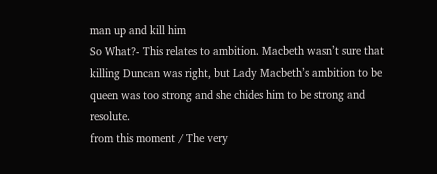man up and kill him
So What?- This relates to ambition. Macbeth wasn’t sure that killing Duncan was right, but Lady Macbeth’s ambition to be queen was too strong and she chides him to be strong and resolute.
from this moment / The very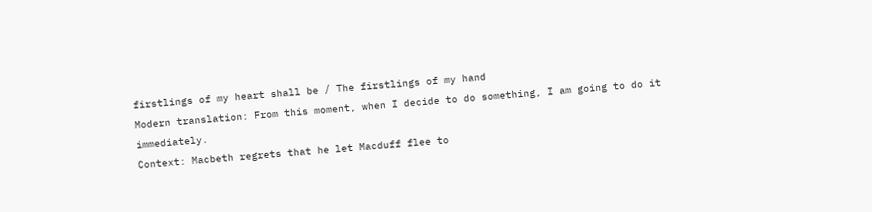firstlings of my heart shall be / The firstlings of my hand
Modern translation: From this moment, when I decide to do something, I am going to do it immediately.
Context: Macbeth regrets that he let Macduff flee to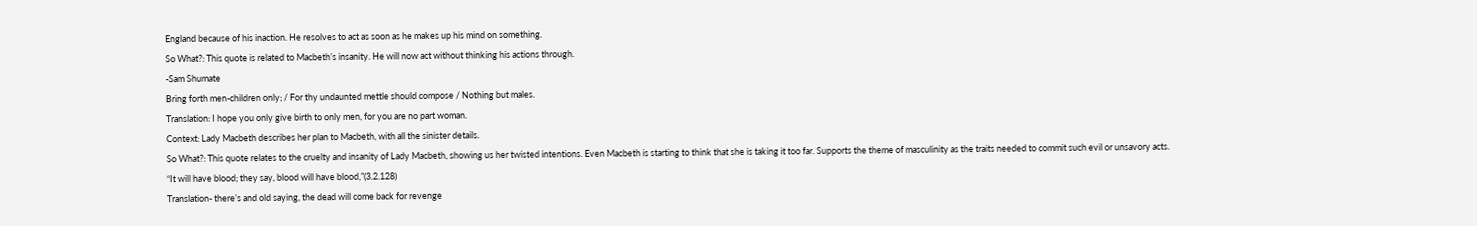England because of his inaction. He resolves to act as soon as he makes up his mind on something.
So What?: This quote is related to Macbeth’s insanity. He will now act without thinking his actions through.
-Sam Shumate
Bring forth men-children only; / For thy undaunted mettle should compose / Nothing but males.
Translation: I hope you only give birth to only men, for you are no part woman.
Context: Lady Macbeth describes her plan to Macbeth, with all the sinister details.
So What?: This quote relates to the cruelty and insanity of Lady Macbeth, showing us her twisted intentions. Even Macbeth is starting to think that she is taking it too far. Supports the theme of masculinity as the traits needed to commit such evil or unsavory acts.
“It will have blood; they say, blood will have blood,”(3.2.128)
Translation- there’s and old saying, the dead will come back for revenge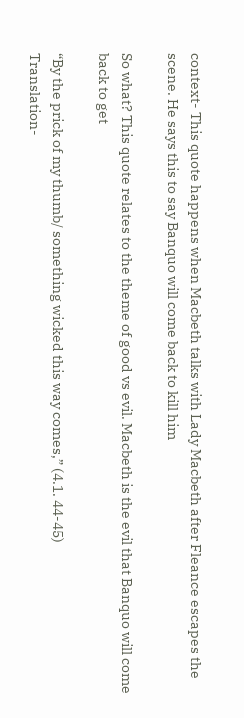context- This quote happens when Macbeth talks with Lady Macbeth after Fleance escapes the scene. He says this to say Banquo will come back to kill him

So what? This quote relates to the theme of good vs evil. Macbeth is the evil that Banquo will come back to get

“By the prick of my thumb/ something wicked this way comes,” (4.1. 44-45)
Translation-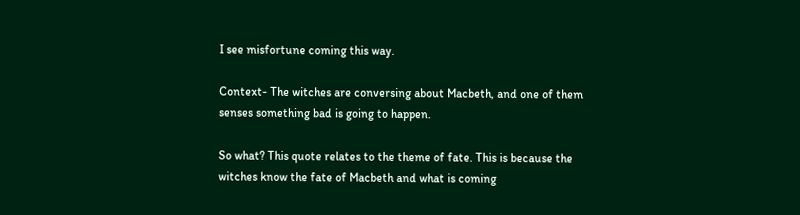I see misfortune coming this way.

Context- The witches are conversing about Macbeth, and one of them senses something bad is going to happen.

So what? This quote relates to the theme of fate. This is because the witches know the fate of Macbeth and what is coming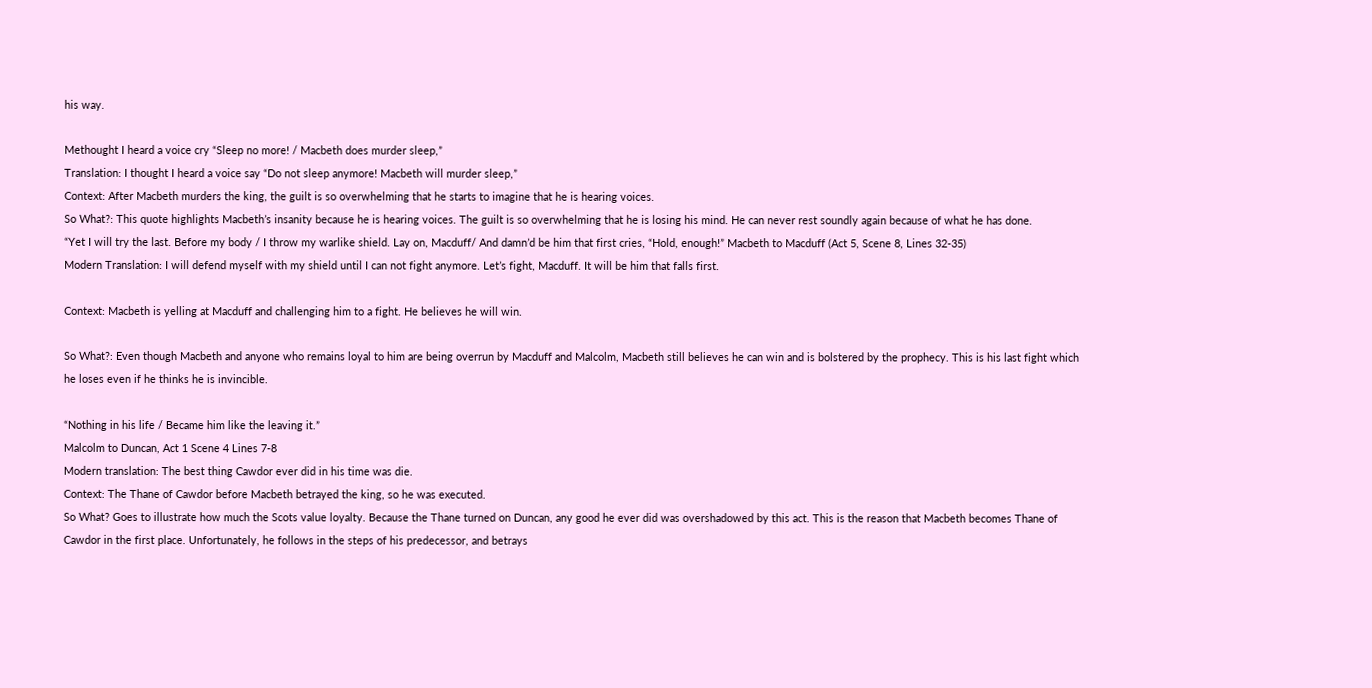his way.

Methought I heard a voice cry “Sleep no more! / Macbeth does murder sleep,”
Translation: I thought I heard a voice say “Do not sleep anymore! Macbeth will murder sleep,”
Context: After Macbeth murders the king, the guilt is so overwhelming that he starts to imagine that he is hearing voices.
So What?: This quote highlights Macbeth’s insanity because he is hearing voices. The guilt is so overwhelming that he is losing his mind. He can never rest soundly again because of what he has done.
“Yet I will try the last. Before my body / I throw my warlike shield. Lay on, Macduff/ And damn’d be him that first cries, “Hold, enough!” Macbeth to Macduff (Act 5, Scene 8, Lines 32-35)
Modern Translation: I will defend myself with my shield until I can not fight anymore. Let’s fight, Macduff. It will be him that falls first.

Context: Macbeth is yelling at Macduff and challenging him to a fight. He believes he will win.

So What?: Even though Macbeth and anyone who remains loyal to him are being overrun by Macduff and Malcolm, Macbeth still believes he can win and is bolstered by the prophecy. This is his last fight which he loses even if he thinks he is invincible.

“Nothing in his life / Became him like the leaving it.”
Malcolm to Duncan, Act 1 Scene 4 Lines 7-8
Modern translation: The best thing Cawdor ever did in his time was die.
Context: The Thane of Cawdor before Macbeth betrayed the king, so he was executed.
So What? Goes to illustrate how much the Scots value loyalty. Because the Thane turned on Duncan, any good he ever did was overshadowed by this act. This is the reason that Macbeth becomes Thane of Cawdor in the first place. Unfortunately, he follows in the steps of his predecessor, and betrays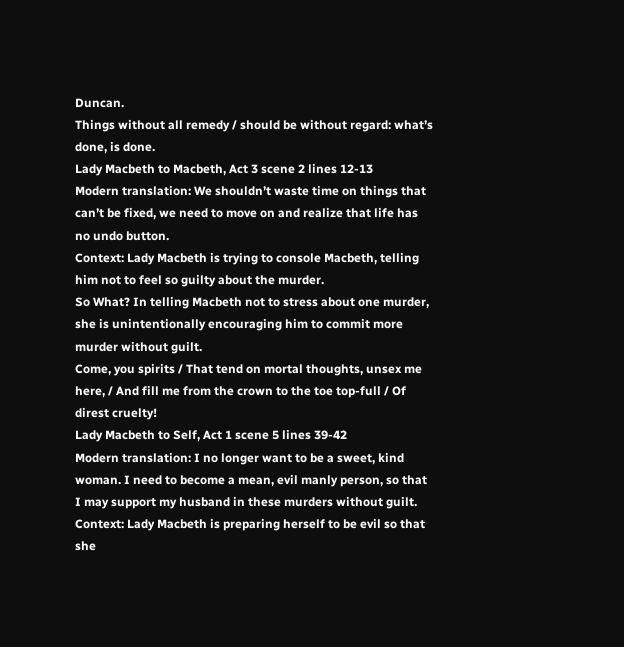Duncan.
Things without all remedy / should be without regard: what’s done, is done.
Lady Macbeth to Macbeth, Act 3 scene 2 lines 12-13
Modern translation: We shouldn’t waste time on things that can’t be fixed, we need to move on and realize that life has no undo button.
Context: Lady Macbeth is trying to console Macbeth, telling him not to feel so guilty about the murder.
So What? In telling Macbeth not to stress about one murder, she is unintentionally encouraging him to commit more murder without guilt.
Come, you spirits / That tend on mortal thoughts, unsex me here, / And fill me from the crown to the toe top-full / Of direst cruelty!
Lady Macbeth to Self, Act 1 scene 5 lines 39-42
Modern translation: I no longer want to be a sweet, kind woman. I need to become a mean, evil manly person, so that I may support my husband in these murders without guilt.
Context: Lady Macbeth is preparing herself to be evil so that she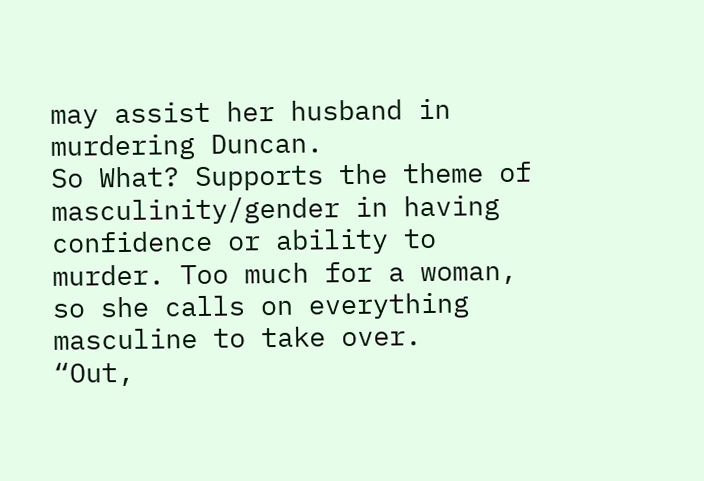may assist her husband in murdering Duncan.
So What? Supports the theme of masculinity/gender in having confidence or ability to murder. Too much for a woman, so she calls on everything masculine to take over.
“Out,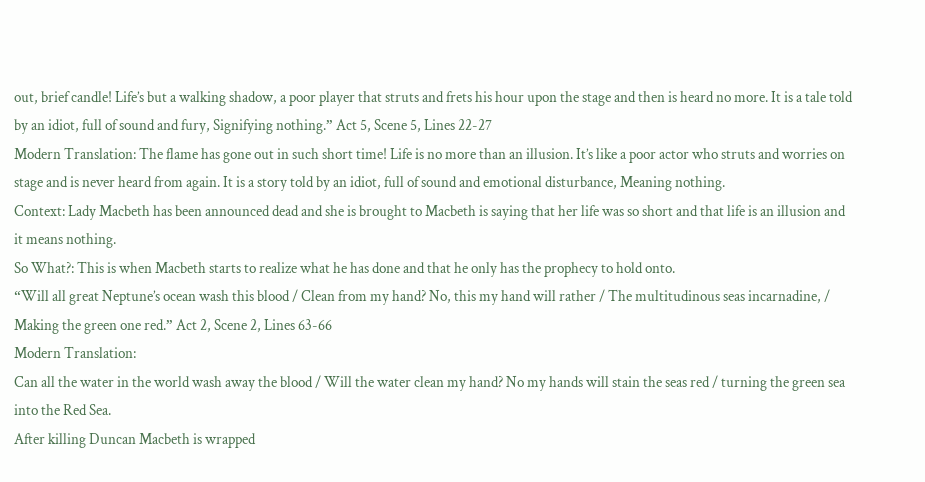out, brief candle! Life’s but a walking shadow, a poor player that struts and frets his hour upon the stage and then is heard no more. It is a tale told by an idiot, full of sound and fury, Signifying nothing.” Act 5, Scene 5, Lines 22-27
Modern Translation: The flame has gone out in such short time! Life is no more than an illusion. It’s like a poor actor who struts and worries on stage and is never heard from again. It is a story told by an idiot, full of sound and emotional disturbance, Meaning nothing.
Context: Lady Macbeth has been announced dead and she is brought to Macbeth is saying that her life was so short and that life is an illusion and it means nothing.
So What?: This is when Macbeth starts to realize what he has done and that he only has the prophecy to hold onto.
“Will all great Neptune’s ocean wash this blood / Clean from my hand? No, this my hand will rather / The multitudinous seas incarnadine, / Making the green one red.” Act 2, Scene 2, Lines 63-66
Modern Translation:
Can all the water in the world wash away the blood / Will the water clean my hand? No my hands will stain the seas red / turning the green sea into the Red Sea.
After killing Duncan Macbeth is wrapped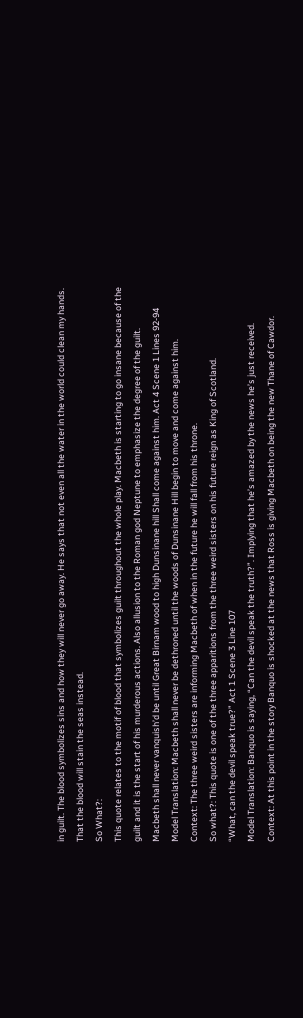in guilt. The blood symbolizes sins and how they will never go away. He says that not even all the water in the world could clean my hands. That the blood will stain the seas instead.
So What?:
This quote relates to the motif of blood that symbolizes guilt throughout the whole play. Macbeth is starting to go insane because of the guilt and it is the start of his murderous actions. Also allusion to the Roman god Neptune to emphasize the degree of the guilt.
Macbeth shall never vanquish’d be until Great Birnam wood to high Dunsinane hill Shall come against him. Act 4 Scene 1 Lines 92-94
Model Translation: Macbeth shall never be dethroned until the woods of Dunsinane Hill begin to move and come against him.
Context: The three weird sisters are informing Macbeth of when in the future he will fall from his throne.
So what?: This quote is one of the three apparitions from the three weird sisters on his future reign as King of Scotland.
“What, can the devil speak true?” Act 1 Scene 3 Line 107
Model Translation: Banquo is saying, “Can the devil speak the truth?”. Implying that he’s amazed by the news he’s just received.
Context: At this point in the story Banquo is shocked at the news that Ross is giving Macbeth on being the new Thane of Cawdor.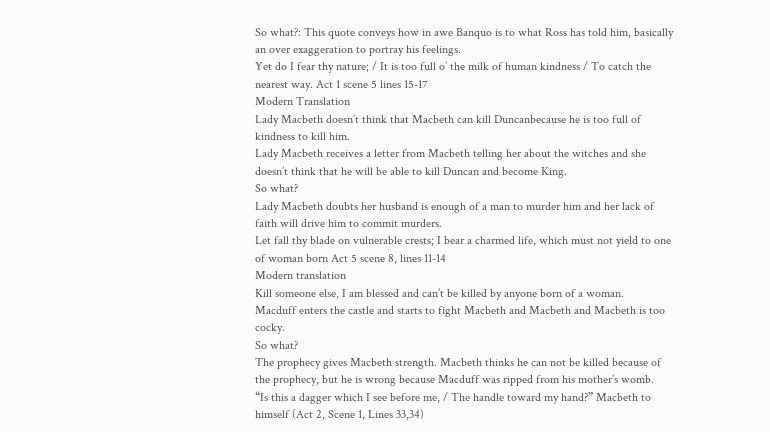So what?: This quote conveys how in awe Banquo is to what Ross has told him, basically an over exaggeration to portray his feelings.
Yet do I fear thy nature; / It is too full o’ the milk of human kindness / To catch the nearest way. Act 1 scene 5 lines 15-17
Modern Translation
Lady Macbeth doesn’t think that Macbeth can kill Duncanbecause he is too full of kindness to kill him.
Lady Macbeth receives a letter from Macbeth telling her about the witches and she doesn’t think that he will be able to kill Duncan and become King.
So what?
Lady Macbeth doubts her husband is enough of a man to murder him and her lack of faith will drive him to commit murders.
Let fall thy blade on vulnerable crests; I bear a charmed life, which must not yield to one of woman born Act 5 scene 8, lines 11-14
Modern translation
Kill someone else, I am blessed and can’t be killed by anyone born of a woman.
Macduff enters the castle and starts to fight Macbeth and Macbeth and Macbeth is too cocky.
So what?
The prophecy gives Macbeth strength. Macbeth thinks he can not be killed because of the prophecy, but he is wrong because Macduff was ripped from his mother’s womb.
“Is this a dagger which I see before me, / The handle toward my hand?” Macbeth to himself (Act 2, Scene 1, Lines 33,34)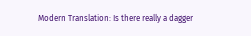Modern Translation: Is there really a dagger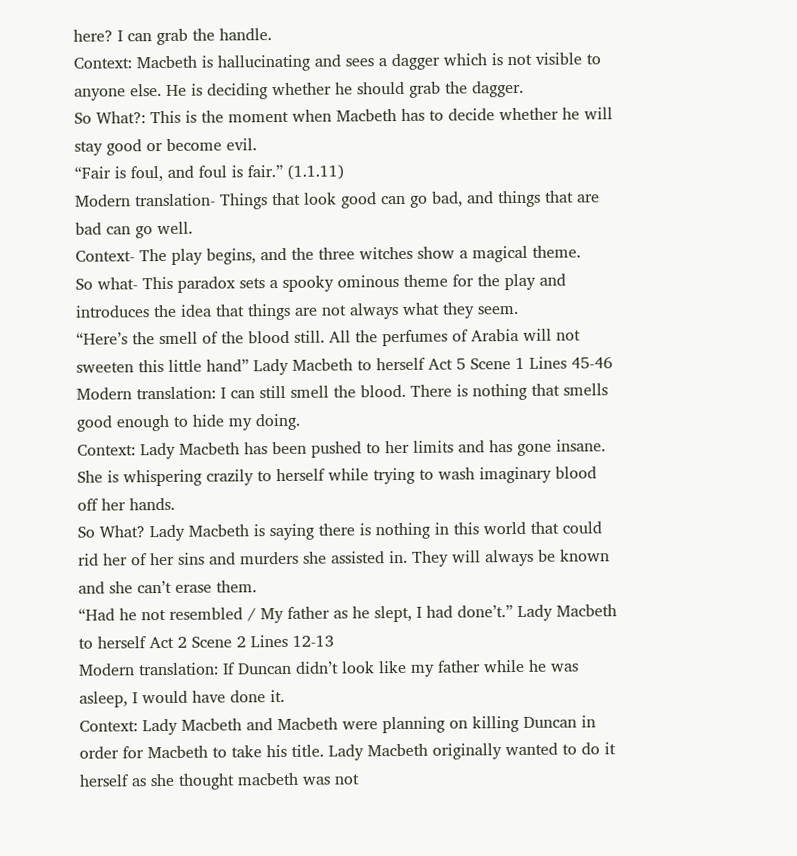here? I can grab the handle.
Context: Macbeth is hallucinating and sees a dagger which is not visible to anyone else. He is deciding whether he should grab the dagger.
So What?: This is the moment when Macbeth has to decide whether he will stay good or become evil.
“Fair is foul, and foul is fair.” (1.1.11)
Modern translation- Things that look good can go bad, and things that are bad can go well.
Context- The play begins, and the three witches show a magical theme.
So what- This paradox sets a spooky ominous theme for the play and introduces the idea that things are not always what they seem.
“Here’s the smell of the blood still. All the perfumes of Arabia will not sweeten this little hand” Lady Macbeth to herself Act 5 Scene 1 Lines 45-46
Modern translation: I can still smell the blood. There is nothing that smells good enough to hide my doing.
Context: Lady Macbeth has been pushed to her limits and has gone insane. She is whispering crazily to herself while trying to wash imaginary blood off her hands.
So What? Lady Macbeth is saying there is nothing in this world that could rid her of her sins and murders she assisted in. They will always be known and she can’t erase them.
“Had he not resembled / My father as he slept, I had done’t.” Lady Macbeth to herself Act 2 Scene 2 Lines 12-13
Modern translation: If Duncan didn’t look like my father while he was asleep, I would have done it.
Context: Lady Macbeth and Macbeth were planning on killing Duncan in order for Macbeth to take his title. Lady Macbeth originally wanted to do it herself as she thought macbeth was not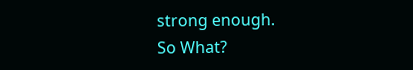strong enough.
So What?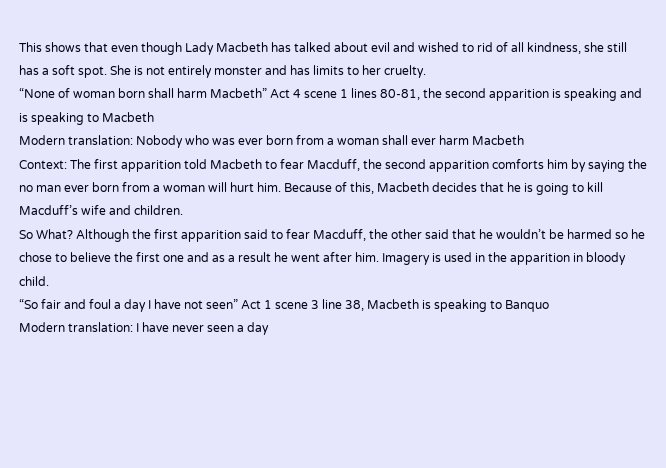This shows that even though Lady Macbeth has talked about evil and wished to rid of all kindness, she still has a soft spot. She is not entirely monster and has limits to her cruelty.
“None of woman born shall harm Macbeth” Act 4 scene 1 lines 80-81, the second apparition is speaking and is speaking to Macbeth
Modern translation: Nobody who was ever born from a woman shall ever harm Macbeth
Context: The first apparition told Macbeth to fear Macduff, the second apparition comforts him by saying the no man ever born from a woman will hurt him. Because of this, Macbeth decides that he is going to kill Macduff’s wife and children.
So What? Although the first apparition said to fear Macduff, the other said that he wouldn’t be harmed so he chose to believe the first one and as a result he went after him. Imagery is used in the apparition in bloody child.
“So fair and foul a day I have not seen” Act 1 scene 3 line 38, Macbeth is speaking to Banquo
Modern translation: I have never seen a day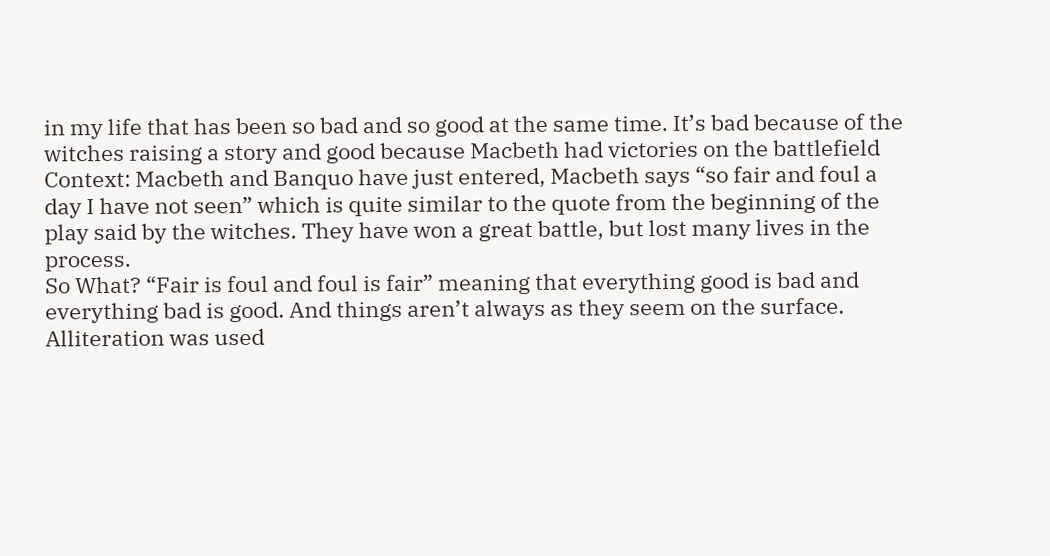in my life that has been so bad and so good at the same time. It’s bad because of the witches raising a story and good because Macbeth had victories on the battlefield
Context: Macbeth and Banquo have just entered, Macbeth says “so fair and foul a day I have not seen” which is quite similar to the quote from the beginning of the play said by the witches. They have won a great battle, but lost many lives in the process.
So What? “Fair is foul and foul is fair” meaning that everything good is bad and everything bad is good. And things aren’t always as they seem on the surface.
Alliteration was used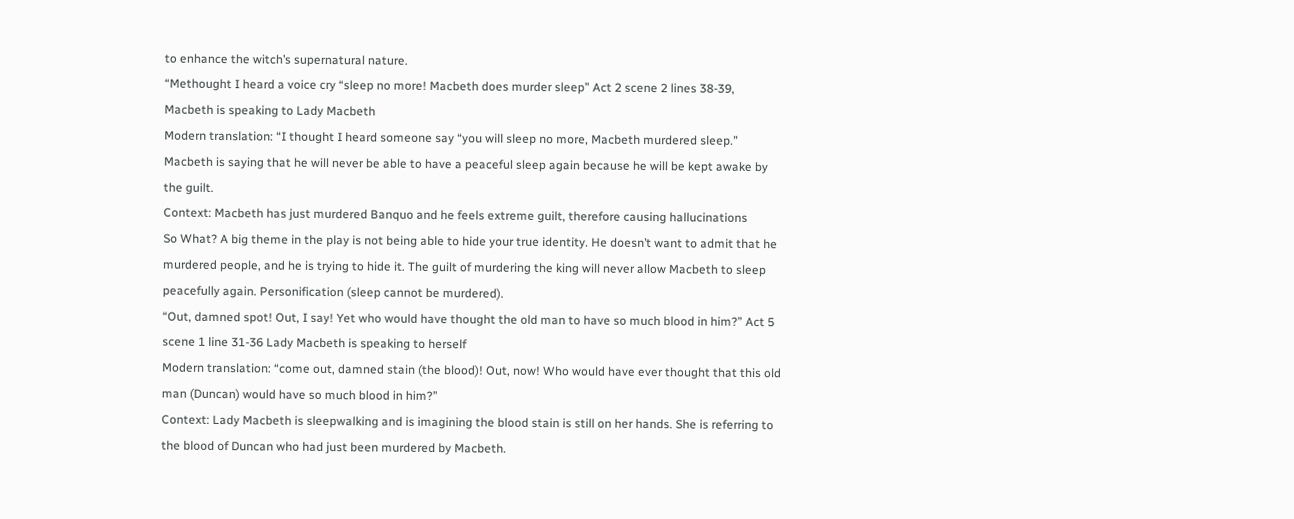to enhance the witch’s supernatural nature.
“Methought I heard a voice cry “sleep no more! Macbeth does murder sleep” Act 2 scene 2 lines 38-39, Macbeth is speaking to Lady Macbeth
Modern translation: “I thought I heard someone say “you will sleep no more, Macbeth murdered sleep.” Macbeth is saying that he will never be able to have a peaceful sleep again because he will be kept awake by the guilt.
Context: Macbeth has just murdered Banquo and he feels extreme guilt, therefore causing hallucinations
So What? A big theme in the play is not being able to hide your true identity. He doesn’t want to admit that he murdered people, and he is trying to hide it. The guilt of murdering the king will never allow Macbeth to sleep peacefully again. Personification (sleep cannot be murdered).
“Out, damned spot! Out, I say! Yet who would have thought the old man to have so much blood in him?” Act 5 scene 1 line 31-36 Lady Macbeth is speaking to herself
Modern translation: “come out, damned stain (the blood)! Out, now! Who would have ever thought that this old man (Duncan) would have so much blood in him?”
Context: Lady Macbeth is sleepwalking and is imagining the blood stain is still on her hands. She is referring to the blood of Duncan who had just been murdered by Macbeth.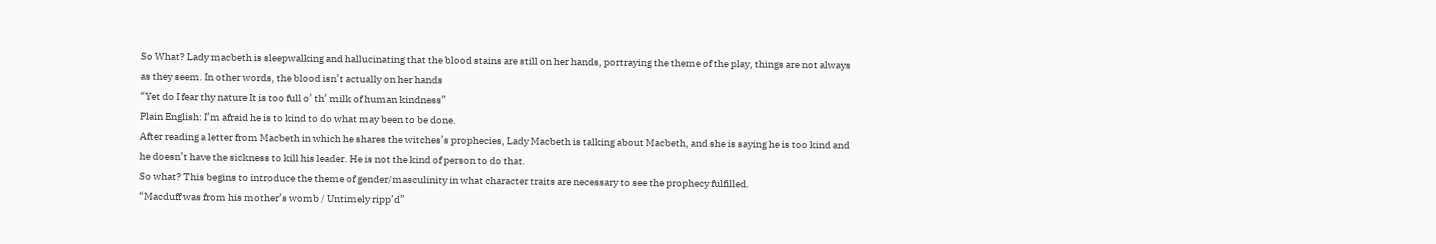So What? Lady macbeth is sleepwalking and hallucinating that the blood stains are still on her hands, portraying the theme of the play, things are not always as they seem. In other words, the blood isn’t actually on her hands
“Yet do I fear thy nature It is too full o’ th’ milk of human kindness”
Plain English: I’m afraid he is to kind to do what may been to be done.
After reading a letter from Macbeth in which he shares the witches’s prophecies, Lady Macbeth is talking about Macbeth, and she is saying he is too kind and he doesn’t have the sickness to kill his leader. He is not the kind of person to do that.
So what? This begins to introduce the theme of gender/masculinity in what character traits are necessary to see the prophecy fulfilled.
“Macduff was from his mother’s womb / Untimely ripp’d”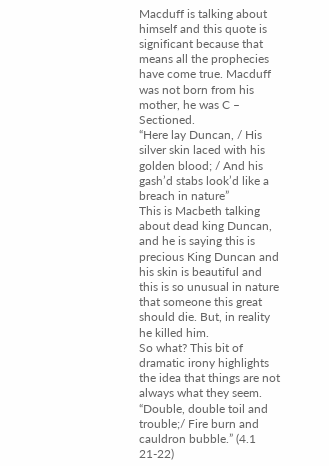Macduff is talking about himself and this quote is significant because that means all the prophecies have come true. Macduff was not born from his mother, he was C – Sectioned.
“Here lay Duncan, / His silver skin laced with his golden blood; / And his gash’d stabs look’d like a breach in nature”
This is Macbeth talking about dead king Duncan, and he is saying this is precious King Duncan and his skin is beautiful and this is so unusual in nature that someone this great should die. But, in reality he killed him.
So what? This bit of dramatic irony highlights the idea that things are not always what they seem.
“Double, double toil and trouble;/ Fire burn and cauldron bubble.” (4.1 21-22)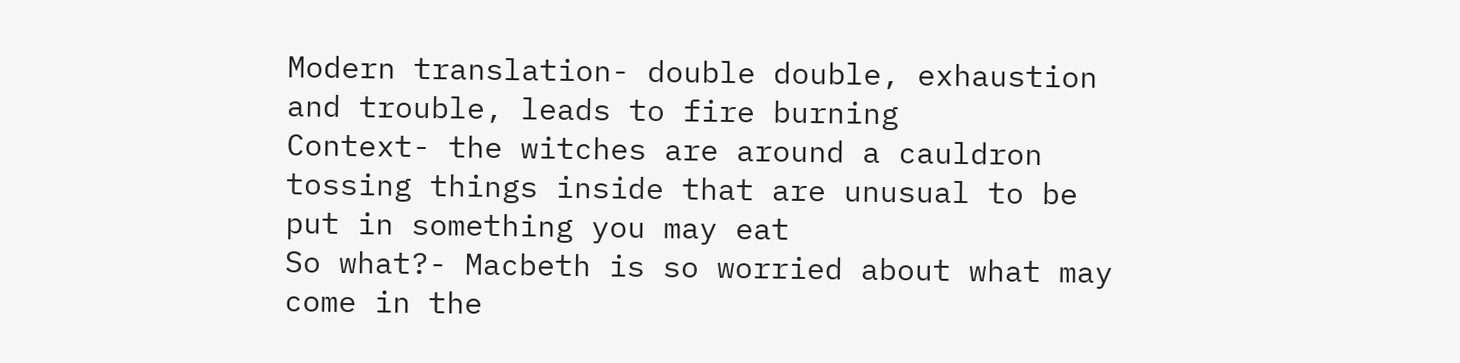Modern translation- double double, exhaustion and trouble, leads to fire burning
Context- the witches are around a cauldron tossing things inside that are unusual to be put in something you may eat
So what?- Macbeth is so worried about what may come in the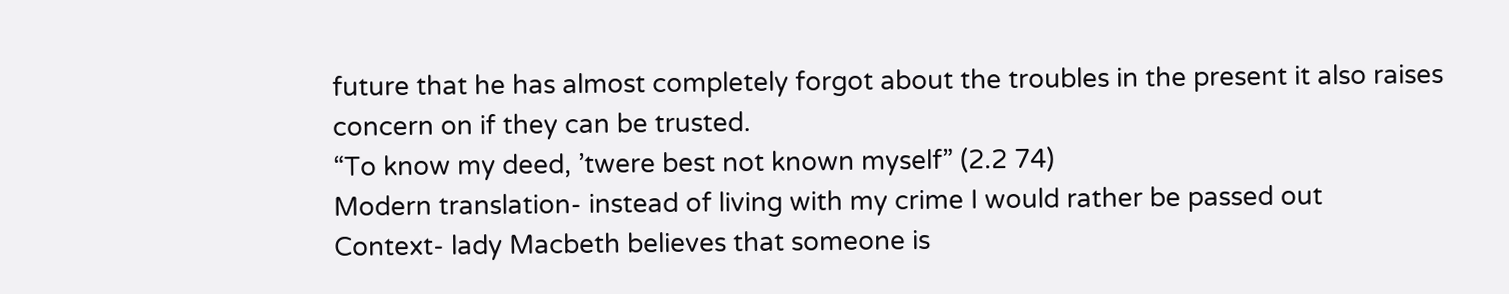future that he has almost completely forgot about the troubles in the present it also raises concern on if they can be trusted.
“To know my deed, ’twere best not known myself” (2.2 74)
Modern translation- instead of living with my crime I would rather be passed out
Context- lady Macbeth believes that someone is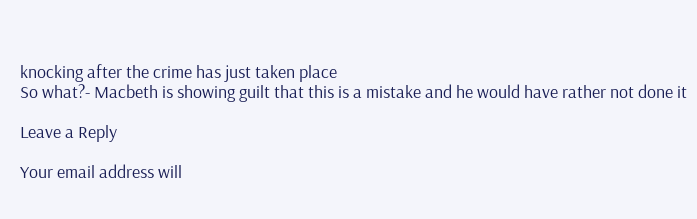knocking after the crime has just taken place
So what?- Macbeth is showing guilt that this is a mistake and he would have rather not done it

Leave a Reply

Your email address will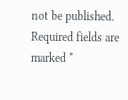not be published. Required fields are marked *